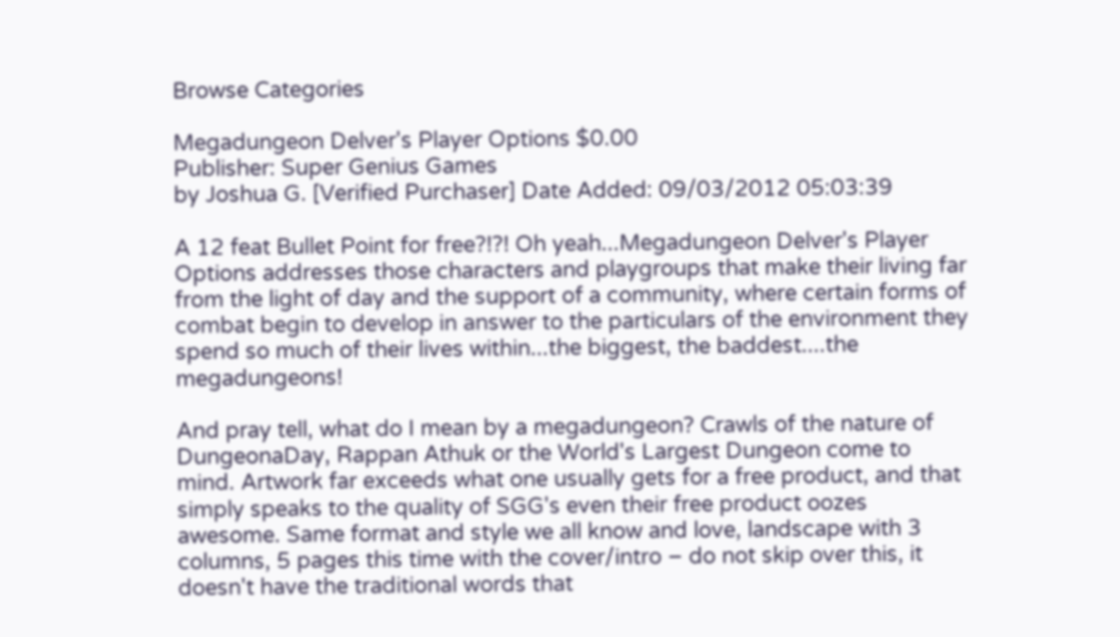Browse Categories

Megadungeon Delver's Player Options $0.00
Publisher: Super Genius Games
by Joshua G. [Verified Purchaser] Date Added: 09/03/2012 05:03:39

A 12 feat Bullet Point for free?!?! Oh yeah...Megadungeon Delver's Player Options addresses those characters and playgroups that make their living far from the light of day and the support of a community, where certain forms of combat begin to develop in answer to the particulars of the environment they spend so much of their lives within...the biggest, the baddest....the megadungeons!

And pray tell, what do I mean by a megadungeon? Crawls of the nature of DungeonaDay, Rappan Athuk or the World's Largest Dungeon come to mind. Artwork far exceeds what one usually gets for a free product, and that simply speaks to the quality of SGG's even their free product oozes awesome. Same format and style we all know and love, landscape with 3 columns, 5 pages this time with the cover/intro – do not skip over this, it doesn't have the traditional words that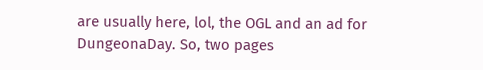are usually here, lol, the OGL and an ad for DungeonaDay. So, two pages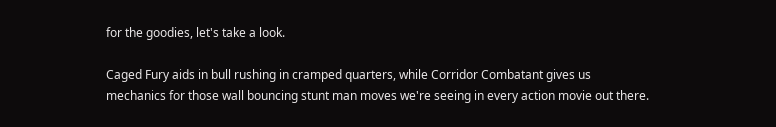for the goodies, let's take a look.

Caged Fury aids in bull rushing in cramped quarters, while Corridor Combatant gives us mechanics for those wall bouncing stunt man moves we're seeing in every action movie out there.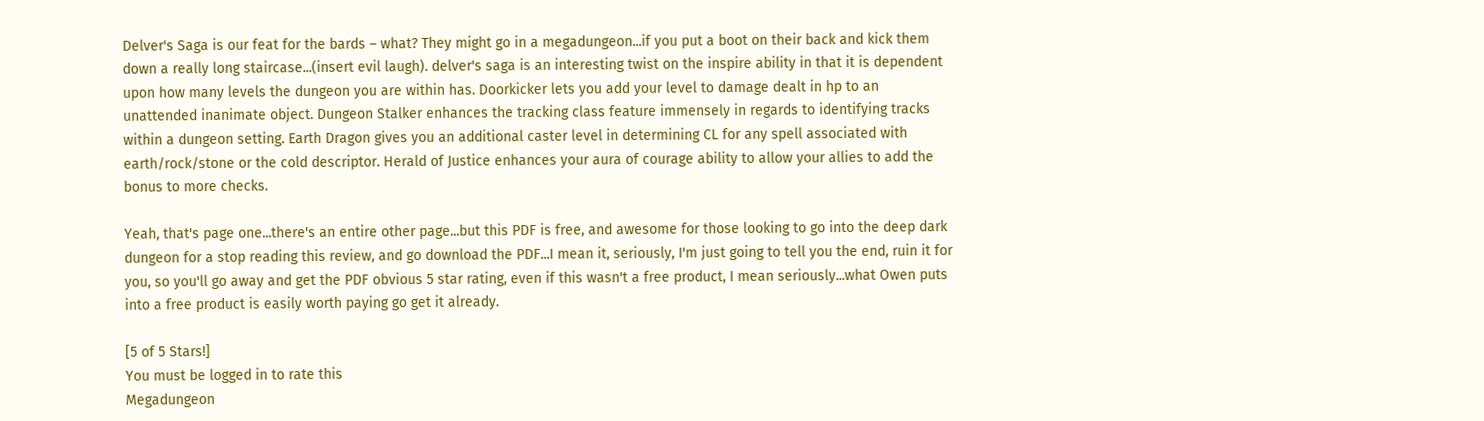Delver's Saga is our feat for the bards – what? They might go in a megadungeon...if you put a boot on their back and kick them down a really long staircase...(insert evil laugh). delver's saga is an interesting twist on the inspire ability in that it is dependent upon how many levels the dungeon you are within has. Doorkicker lets you add your level to damage dealt in hp to an unattended inanimate object. Dungeon Stalker enhances the tracking class feature immensely in regards to identifying tracks within a dungeon setting. Earth Dragon gives you an additional caster level in determining CL for any spell associated with earth/rock/stone or the cold descriptor. Herald of Justice enhances your aura of courage ability to allow your allies to add the bonus to more checks.

Yeah, that's page one...there's an entire other page...but this PDF is free, and awesome for those looking to go into the deep dark dungeon for a stop reading this review, and go download the PDF...I mean it, seriously, I'm just going to tell you the end, ruin it for you, so you'll go away and get the PDF obvious 5 star rating, even if this wasn't a free product, I mean seriously...what Owen puts into a free product is easily worth paying go get it already.

[5 of 5 Stars!]
You must be logged in to rate this
Megadungeon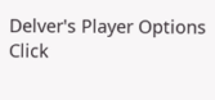Delver's Player Options
Click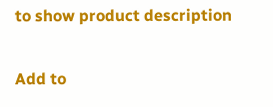to show product description

Add to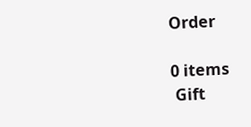Order

0 items
 Gift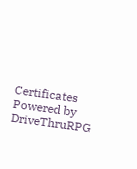Certificates
Powered by DriveThruRPG